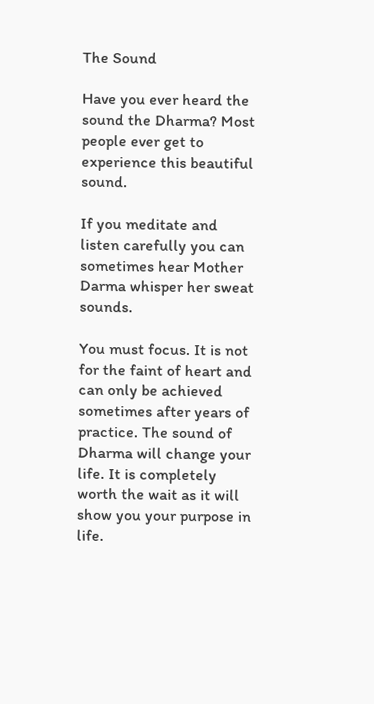The Sound

Have you ever heard the sound the Dharma? Most people ever get to experience this beautiful sound.

If you meditate and listen carefully you can sometimes hear Mother Darma whisper her sweat sounds.

You must focus. It is not for the faint of heart and can only be achieved sometimes after years of practice. The sound of Dharma will change your life. It is completely worth the wait as it will show you your purpose in life.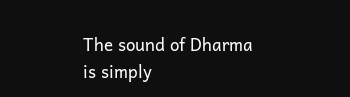The sound of Dharma is simply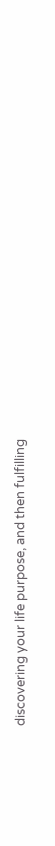discovering your life purpose, and then fulfilling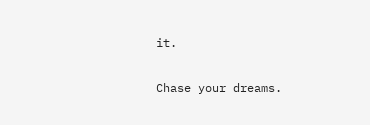it.

Chase your dreams.